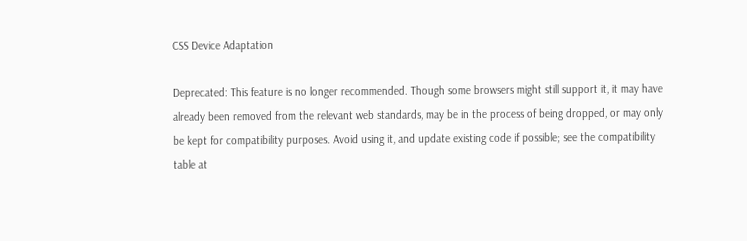CSS Device Adaptation

Deprecated: This feature is no longer recommended. Though some browsers might still support it, it may have already been removed from the relevant web standards, may be in the process of being dropped, or may only be kept for compatibility purposes. Avoid using it, and update existing code if possible; see the compatibility table at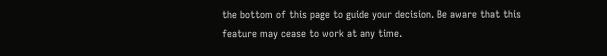the bottom of this page to guide your decision. Be aware that this feature may cease to work at any time.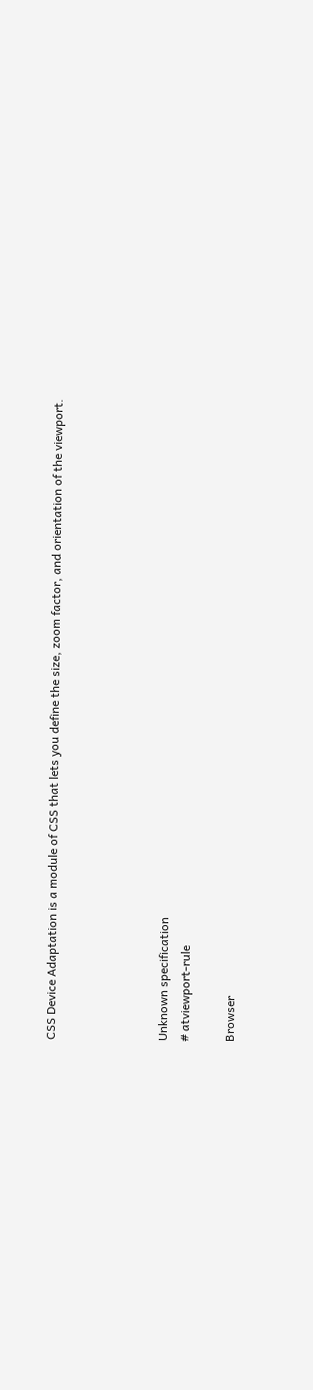CSS Device Adaptation is a module of CSS that lets you define the size, zoom factor, and orientation of the viewport.




Unknown specification
# atviewport-rule

Browser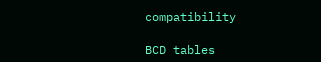compatibility

BCD tables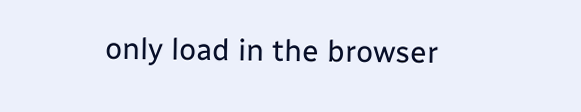only load in the browser